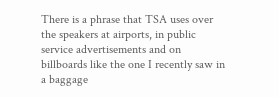There is a phrase that TSA uses over the speakers at airports, in public service advertisements and on billboards like the one I recently saw in a baggage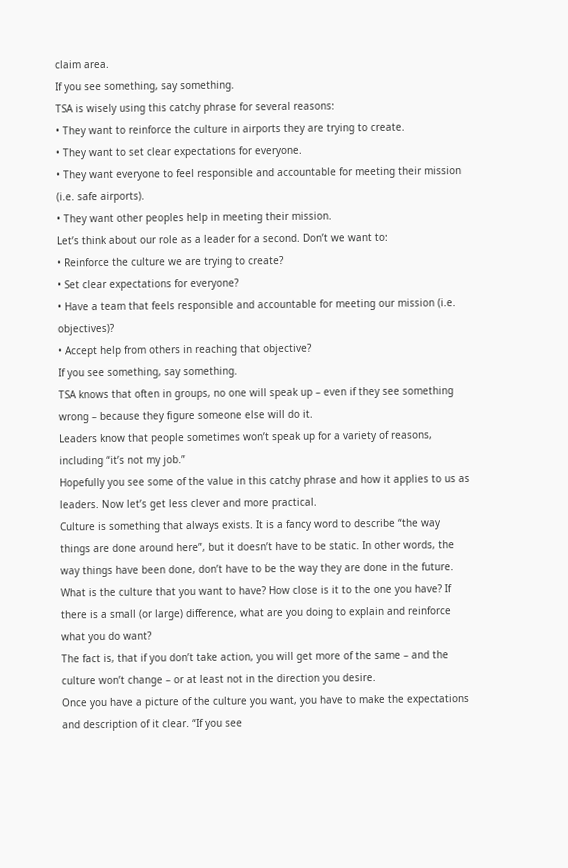claim area.
If you see something, say something.
TSA is wisely using this catchy phrase for several reasons:
• They want to reinforce the culture in airports they are trying to create.
• They want to set clear expectations for everyone.
• They want everyone to feel responsible and accountable for meeting their mission (i.e. safe airports).
• They want other peoples help in meeting their mission.
Let’s think about our role as a leader for a second. Don’t we want to:
• Reinforce the culture we are trying to create?
• Set clear expectations for everyone?
• Have a team that feels responsible and accountable for meeting our mission (i.e. objectives)?
• Accept help from others in reaching that objective?
If you see something, say something.
TSA knows that often in groups, no one will speak up – even if they see something wrong – because they figure someone else will do it.
Leaders know that people sometimes won’t speak up for a variety of reasons, including “it’s not my job.”
Hopefully you see some of the value in this catchy phrase and how it applies to us as leaders. Now let’s get less clever and more practical.
Culture is something that always exists. It is a fancy word to describe “the way things are done around here”, but it doesn’t have to be static. In other words, the way things have been done, don’t have to be the way they are done in the future. What is the culture that you want to have? How close is it to the one you have? If there is a small (or large) difference, what are you doing to explain and reinforce what you do want?
The fact is, that if you don’t take action, you will get more of the same – and the culture won’t change – or at least not in the direction you desire.
Once you have a picture of the culture you want, you have to make the expectations and description of it clear. “If you see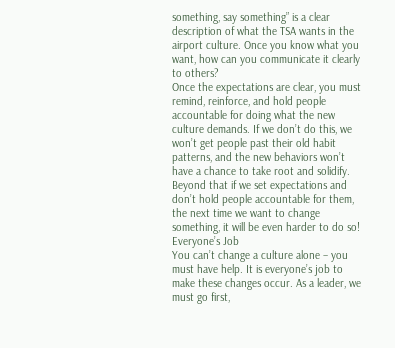something, say something” is a clear description of what the TSA wants in the airport culture. Once you know what you want, how can you communicate it clearly to others?
Once the expectations are clear, you must remind, reinforce, and hold people accountable for doing what the new culture demands. If we don’t do this, we won’t get people past their old habit patterns, and the new behaviors won’t have a chance to take root and solidify. Beyond that if we set expectations and don’t hold people accountable for them, the next time we want to change something, it will be even harder to do so!
Everyone’s Job
You can’t change a culture alone – you must have help. It is everyone’s job to make these changes occur. As a leader, we must go first,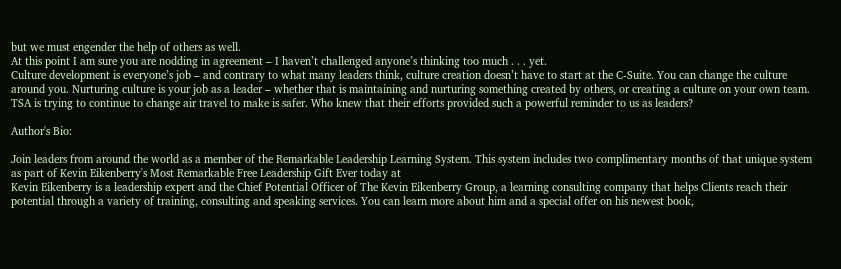but we must engender the help of others as well.
At this point I am sure you are nodding in agreement – I haven’t challenged anyone’s thinking too much . . . yet.
Culture development is everyone’s job – and contrary to what many leaders think, culture creation doesn’t have to start at the C-Suite. You can change the culture around you. Nurturing culture is your job as a leader – whether that is maintaining and nurturing something created by others, or creating a culture on your own team.
TSA is trying to continue to change air travel to make is safer. Who knew that their efforts provided such a powerful reminder to us as leaders?

Author's Bio:

Join leaders from around the world as a member of the Remarkable Leadership Learning System. This system includes two complimentary months of that unique system as part of Kevin Eikenberry's Most Remarkable Free Leadership Gift Ever today at
Kevin Eikenberry is a leadership expert and the Chief Potential Officer of The Kevin Eikenberry Group, a learning consulting company that helps Clients reach their potential through a variety of training, consulting and speaking services. You can learn more about him and a special offer on his newest book,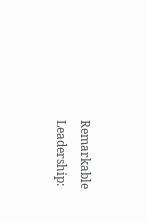Remarkable Leadership: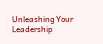Unleashing Your Leadership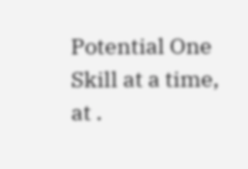Potential One Skill at a time, at .